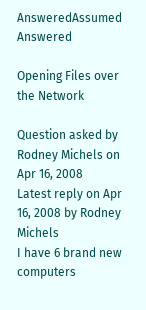AnsweredAssumed Answered

Opening Files over the Network

Question asked by Rodney Michels on Apr 16, 2008
Latest reply on Apr 16, 2008 by Rodney Michels
I have 6 brand new computers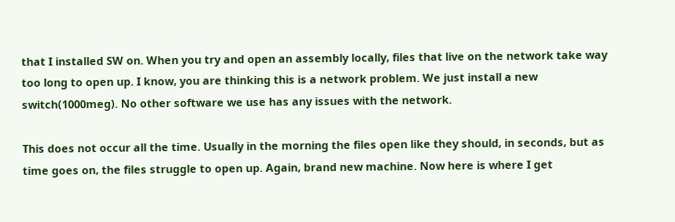that I installed SW on. When you try and open an assembly locally, files that live on the network take way too long to open up. I know, you are thinking this is a network problem. We just install a new switch(1000meg). No other software we use has any issues with the network.

This does not occur all the time. Usually in the morning the files open like they should, in seconds, but as time goes on, the files struggle to open up. Again, brand new machine. Now here is where I get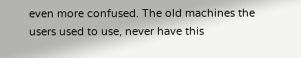even more confused. The old machines the users used to use, never have this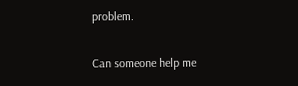problem.

Can someone help me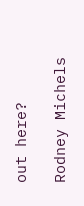out here?

Rodney Michels